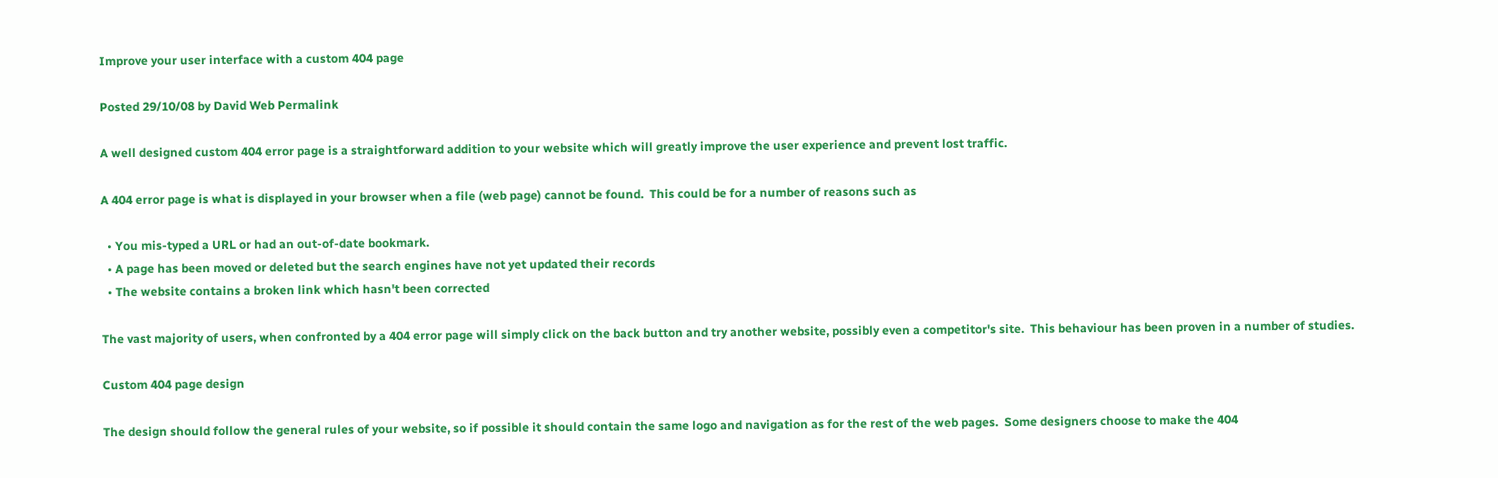Improve your user interface with a custom 404 page

Posted 29/10/08 by David Web Permalink

A well designed custom 404 error page is a straightforward addition to your website which will greatly improve the user experience and prevent lost traffic.

A 404 error page is what is displayed in your browser when a file (web page) cannot be found.  This could be for a number of reasons such as

  • You mis-typed a URL or had an out-of-date bookmark.
  • A page has been moved or deleted but the search engines have not yet updated their records
  • The website contains a broken link which hasn't been corrected

The vast majority of users, when confronted by a 404 error page will simply click on the back button and try another website, possibly even a competitor's site.  This behaviour has been proven in a number of studies.

Custom 404 page design

The design should follow the general rules of your website, so if possible it should contain the same logo and navigation as for the rest of the web pages.  Some designers choose to make the 404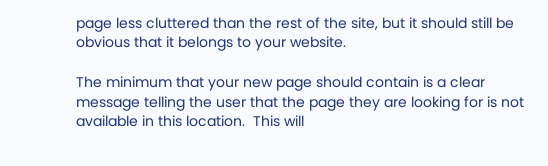page less cluttered than the rest of the site, but it should still be obvious that it belongs to your website.

The minimum that your new page should contain is a clear message telling the user that the page they are looking for is not available in this location.  This will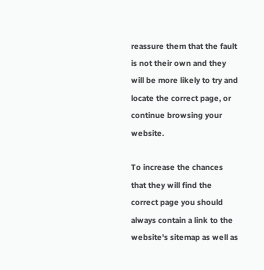reassure them that the fault is not their own and they will be more likely to try and locate the correct page, or continue browsing your website.

To increase the chances that they will find the correct page you should always contain a link to the website's sitemap as well as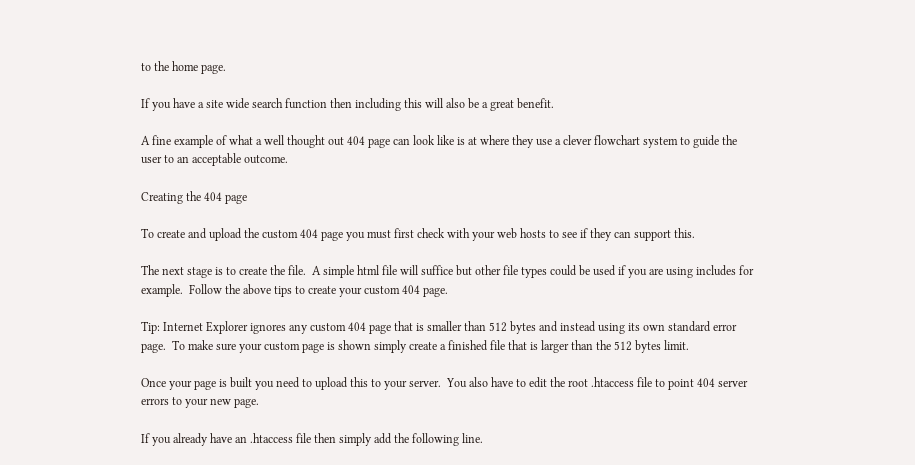to the home page.

If you have a site wide search function then including this will also be a great benefit.

A fine example of what a well thought out 404 page can look like is at where they use a clever flowchart system to guide the user to an acceptable outcome.

Creating the 404 page

To create and upload the custom 404 page you must first check with your web hosts to see if they can support this.

The next stage is to create the file.  A simple html file will suffice but other file types could be used if you are using includes for example.  Follow the above tips to create your custom 404 page.

Tip: Internet Explorer ignores any custom 404 page that is smaller than 512 bytes and instead using its own standard error page.  To make sure your custom page is shown simply create a finished file that is larger than the 512 bytes limit.

Once your page is built you need to upload this to your server.  You also have to edit the root .htaccess file to point 404 server errors to your new page.

If you already have an .htaccess file then simply add the following line.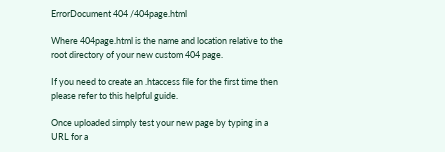ErrorDocument 404 /404page.html

Where 404page.html is the name and location relative to the root directory of your new custom 404 page.

If you need to create an .htaccess file for the first time then please refer to this helpful guide.

Once uploaded simply test your new page by typing in a URL for a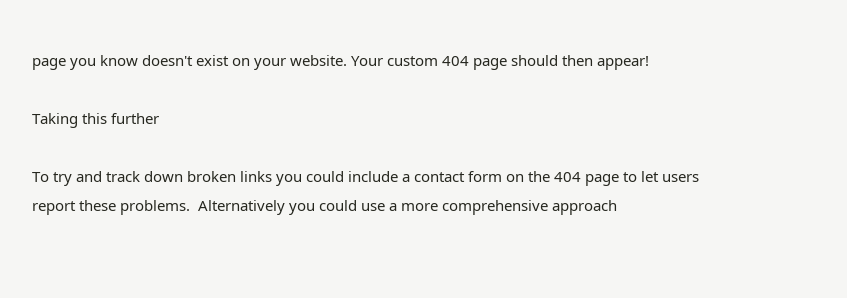page you know doesn't exist on your website. Your custom 404 page should then appear!

Taking this further

To try and track down broken links you could include a contact form on the 404 page to let users report these problems.  Alternatively you could use a more comprehensive approach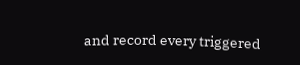and record every triggered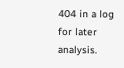404 in a log for later analysis.